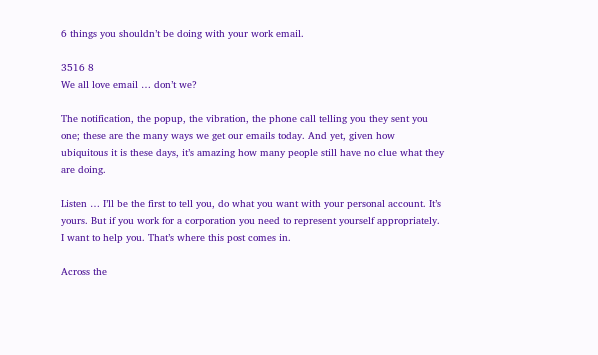6 things you shouldn’t be doing with your work email.

3516 8
We all love email … don’t we?

The notification, the popup, the vibration, the phone call telling you they sent you one; these are the many ways we get our emails today. And yet, given how ubiquitous it is these days, it’s amazing how many people still have no clue what they are doing.

Listen … I’ll be the first to tell you, do what you want with your personal account. It’s yours. But if you work for a corporation you need to represent yourself appropriately. I want to help you. That’s where this post comes in.

Across the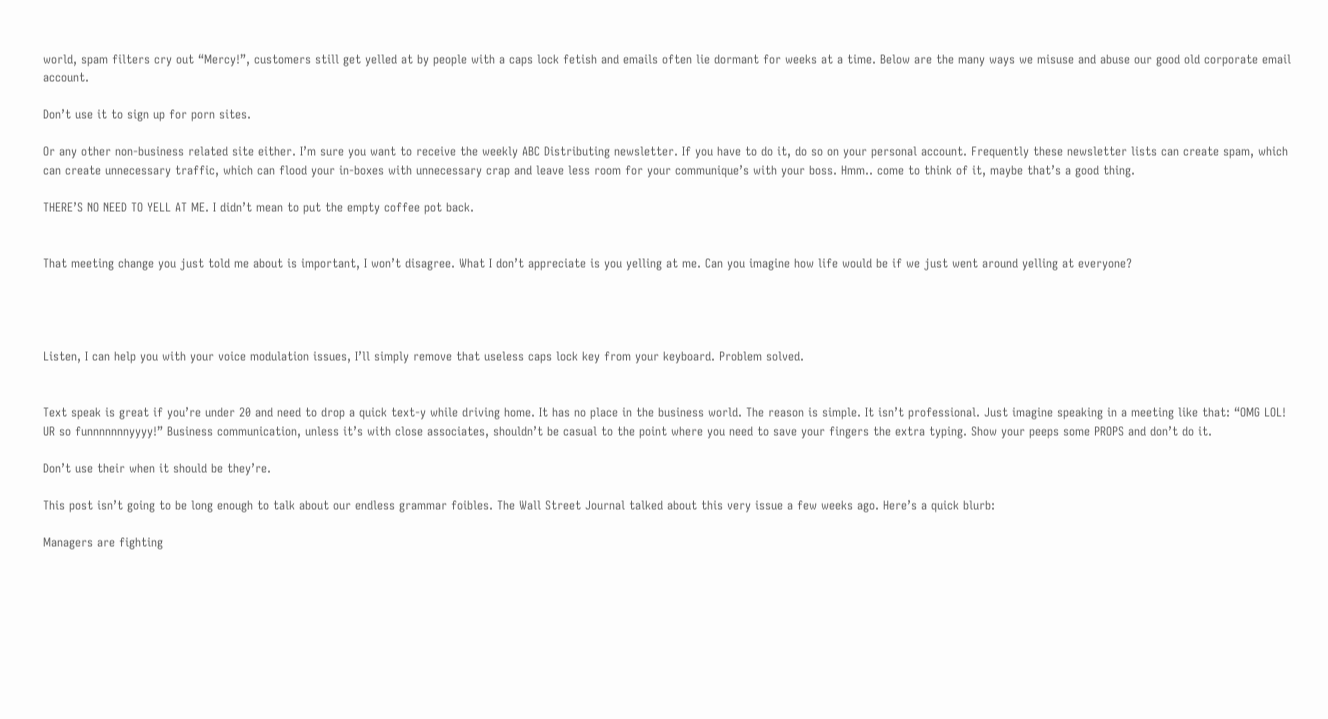world, spam filters cry out “Mercy!”, customers still get yelled at by people with a caps lock fetish and emails often lie dormant for weeks at a time. Below are the many ways we misuse and abuse our good old corporate email account.

Don’t use it to sign up for porn sites.

Or any other non-business related site either. I’m sure you want to receive the weekly ABC Distributing newsletter. If you have to do it, do so on your personal account. Frequently these newsletter lists can create spam, which can create unnecessary traffic, which can flood your in-boxes with unnecessary crap and leave less room for your communique’s with your boss. Hmm.. come to think of it, maybe that’s a good thing.

THERE’S NO NEED TO YELL AT ME. I didn’t mean to put the empty coffee pot back.


That meeting change you just told me about is important, I won’t disagree. What I don’t appreciate is you yelling at me. Can you imagine how life would be if we just went around yelling at everyone?




Listen, I can help you with your voice modulation issues, I’ll simply remove that useless caps lock key from your keyboard. Problem solved.


Text speak is great if you’re under 20 and need to drop a quick text-y while driving home. It has no place in the business world. The reason is simple. It isn’t professional. Just imagine speaking in a meeting like that: “OMG LOL! UR so funnnnnnnyyyy!” Business communication, unless it’s with close associates, shouldn’t be casual to the point where you need to save your fingers the extra typing. Show your peeps some PROPS and don’t do it.

Don’t use their when it should be they’re.

This post isn’t going to be long enough to talk about our endless grammar foibles. The Wall Street Journal talked about this very issue a few weeks ago. Here’s a quick blurb:

Managers are fighting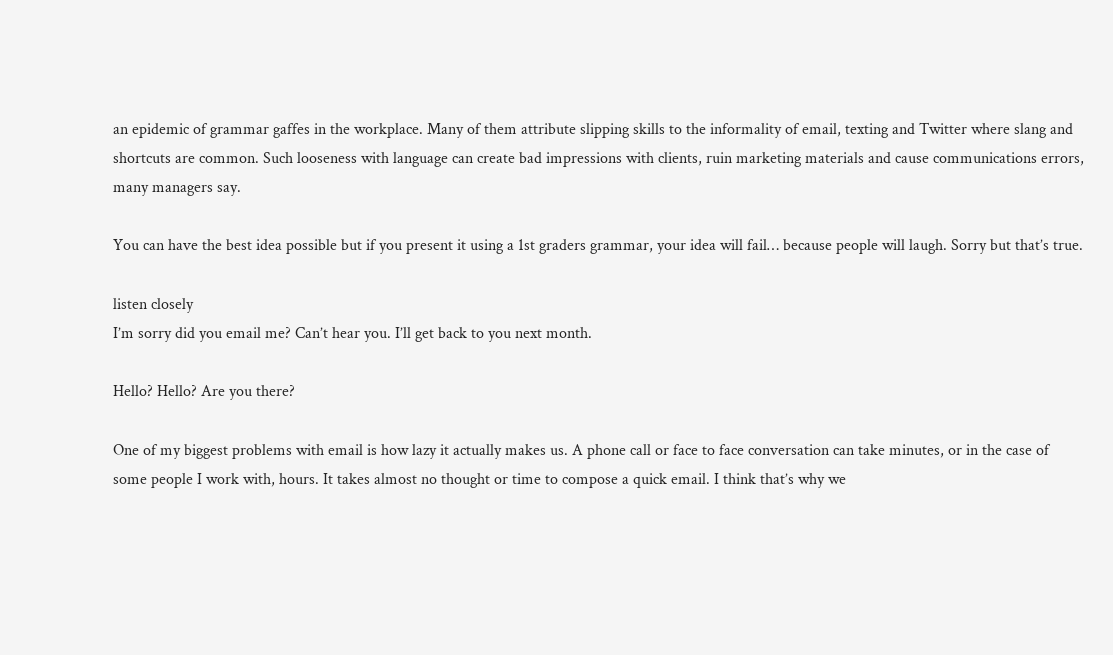an epidemic of grammar gaffes in the workplace. Many of them attribute slipping skills to the informality of email, texting and Twitter where slang and shortcuts are common. Such looseness with language can create bad impressions with clients, ruin marketing materials and cause communications errors, many managers say.

You can have the best idea possible but if you present it using a 1st graders grammar, your idea will fail… because people will laugh. Sorry but that’s true.

listen closely
I’m sorry did you email me? Can’t hear you. I’ll get back to you next month.

Hello? Hello? Are you there?

One of my biggest problems with email is how lazy it actually makes us. A phone call or face to face conversation can take minutes, or in the case of some people I work with, hours. It takes almost no thought or time to compose a quick email. I think that’s why we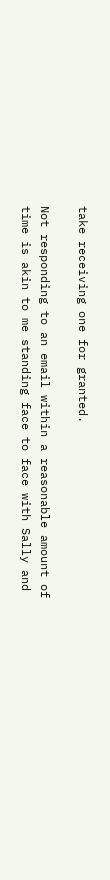take receiving one for granted.

Not responding to an email within a reasonable amount of time is akin to me standing face to face with Sally and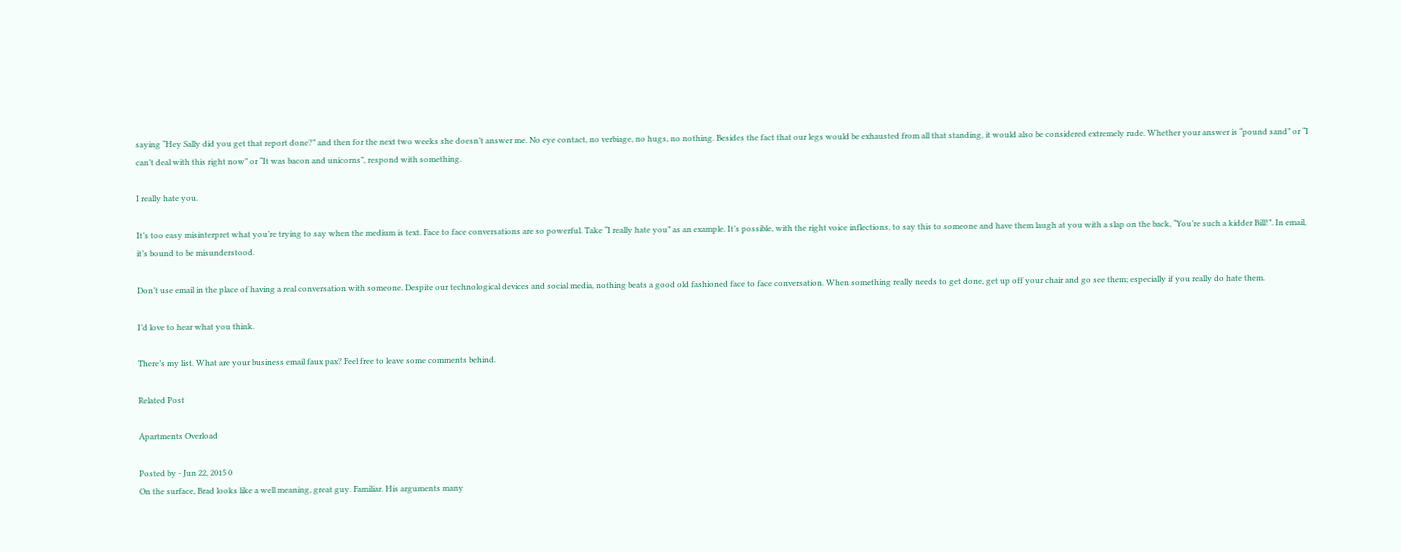saying “Hey Sally did you get that report done?” and then for the next two weeks she doesn’t answer me. No eye contact, no verbiage, no hugs, no nothing. Besides the fact that our legs would be exhausted from all that standing, it would also be considered extremely rude. Whether your answer is “pound sand” or “I can’t deal with this right now” or “It was bacon and unicorns”, respond with something.

I really hate you.

It’s too easy misinterpret what you’re trying to say when the medium is text. Face to face conversations are so powerful. Take “I really hate you” as an example. It’s possible, with the right voice inflections, to say this to someone and have them laugh at you with a slap on the back, “You’re such a kidder Bill!”. In email, it’s bound to be misunderstood.

Don’t use email in the place of having a real conversation with someone. Despite our technological devices and social media, nothing beats a good old fashioned face to face conversation. When something really needs to get done, get up off your chair and go see them; especially if you really do hate them.

I’d love to hear what you think.

There’s my list. What are your business email faux pax? Feel free to leave some comments behind.

Related Post

Apartments Overload

Posted by - Jun 22, 2015 0
On the surface, Brad looks like a well meaning, great guy. Familiar. His arguments many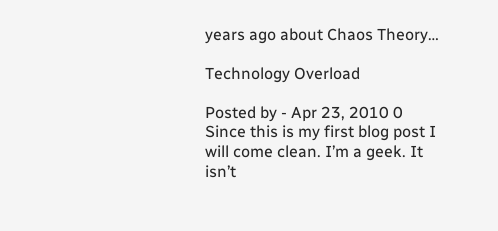years ago about Chaos Theory…

Technology Overload

Posted by - Apr 23, 2010 0
Since this is my first blog post I will come clean. I’m a geek. It isn’t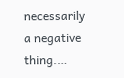necessarily a negative thing.…